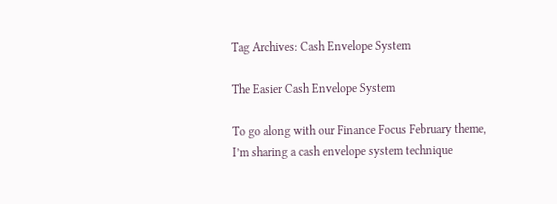Tag Archives: Cash Envelope System

The Easier Cash Envelope System

To go along with our Finance Focus February theme, I’m sharing a cash envelope system technique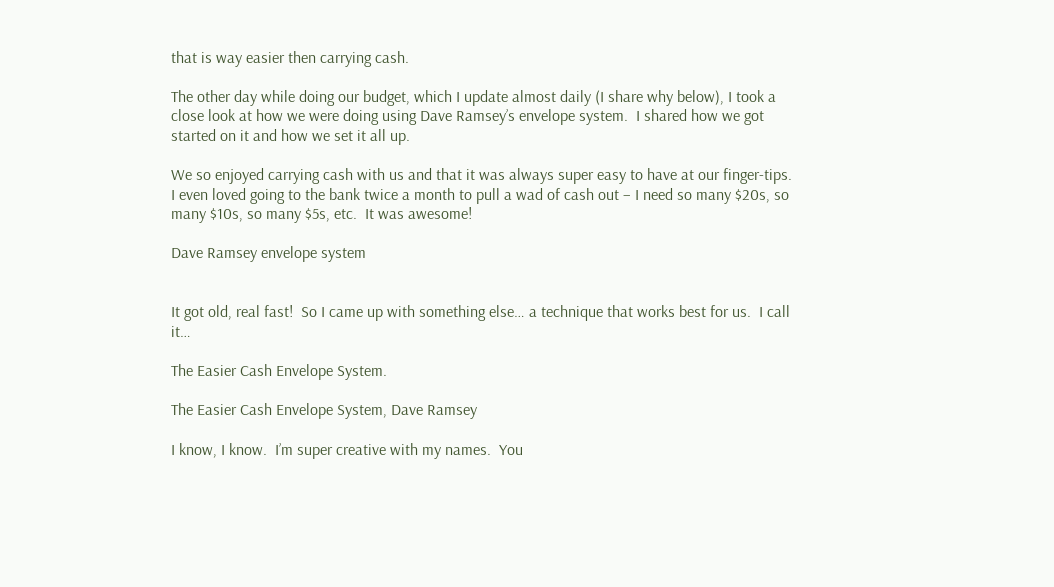that is way easier then carrying cash.

The other day while doing our budget, which I update almost daily (I share why below), I took a close look at how we were doing using Dave Ramsey’s envelope system.  I shared how we got started on it and how we set it all up.

We so enjoyed carrying cash with us and that it was always super easy to have at our finger-tips.  I even loved going to the bank twice a month to pull a wad of cash out – I need so many $20s, so many $10s, so many $5s, etc.  It was awesome!

Dave Ramsey envelope system


It got old, real fast!  So I came up with something else… a technique that works best for us.  I call it…

The Easier Cash Envelope System.

The Easier Cash Envelope System, Dave Ramsey

I know, I know.  I’m super creative with my names.  You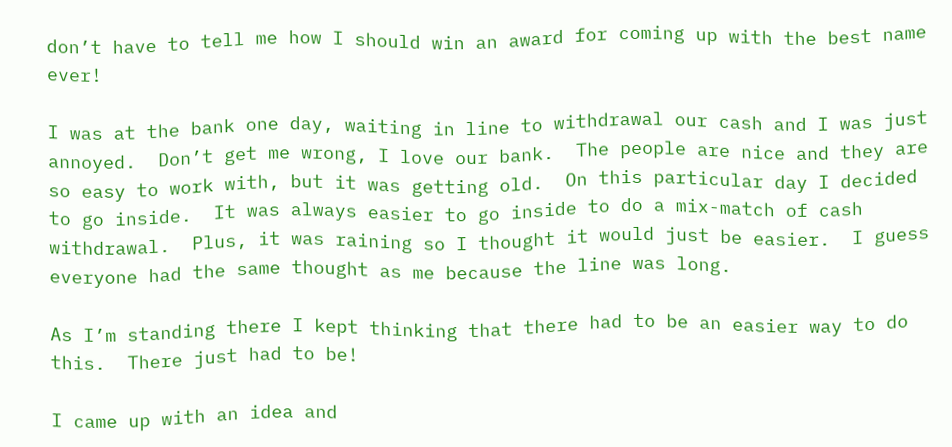don’t have to tell me how I should win an award for coming up with the best name ever!

I was at the bank one day, waiting in line to withdrawal our cash and I was just annoyed.  Don’t get me wrong, I love our bank.  The people are nice and they are so easy to work with, but it was getting old.  On this particular day I decided to go inside.  It was always easier to go inside to do a mix-match of cash withdrawal.  Plus, it was raining so I thought it would just be easier.  I guess everyone had the same thought as me because the line was long.

As I’m standing there I kept thinking that there had to be an easier way to do this.  There just had to be!

I came up with an idea and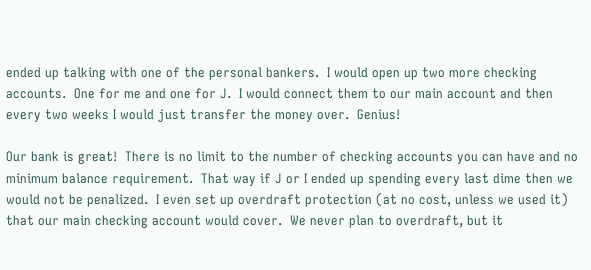ended up talking with one of the personal bankers.  I would open up two more checking accounts.  One for me and one for J.  I would connect them to our main account and then every two weeks I would just transfer the money over.  Genius!

Our bank is great!  There is no limit to the number of checking accounts you can have and no minimum balance requirement.  That way if J or I ended up spending every last dime then we would not be penalized.  I even set up overdraft protection (at no cost, unless we used it) that our main checking account would cover.  We never plan to overdraft, but it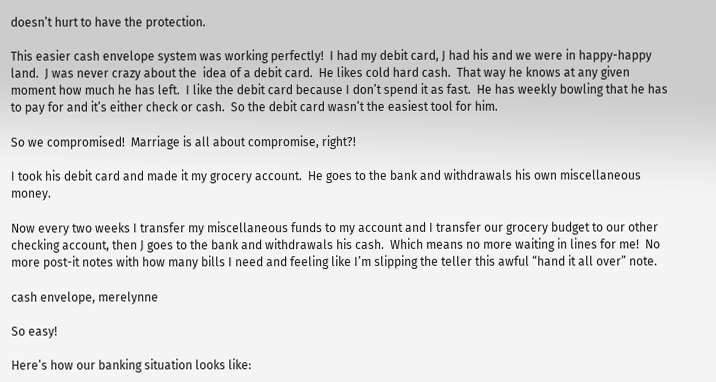doesn’t hurt to have the protection.

This easier cash envelope system was working perfectly!  I had my debit card, J had his and we were in happy-happy land.  J was never crazy about the  idea of a debit card.  He likes cold hard cash.  That way he knows at any given moment how much he has left.  I like the debit card because I don’t spend it as fast.  He has weekly bowling that he has to pay for and it’s either check or cash.  So the debit card wasn’t the easiest tool for him.

So we compromised!  Marriage is all about compromise, right?!

I took his debit card and made it my grocery account.  He goes to the bank and withdrawals his own miscellaneous money.

Now every two weeks I transfer my miscellaneous funds to my account and I transfer our grocery budget to our other checking account, then J goes to the bank and withdrawals his cash.  Which means no more waiting in lines for me!  No more post-it notes with how many bills I need and feeling like I’m slipping the teller this awful “hand it all over” note.

cash envelope, merelynne

So easy!

Here’s how our banking situation looks like: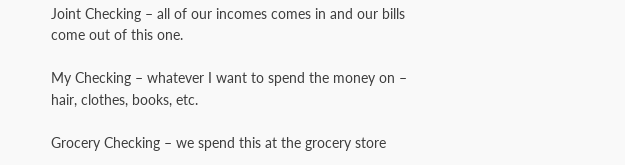Joint Checking – all of our incomes comes in and our bills come out of this one.

My Checking – whatever I want to spend the money on – hair, clothes, books, etc.

Grocery Checking – we spend this at the grocery store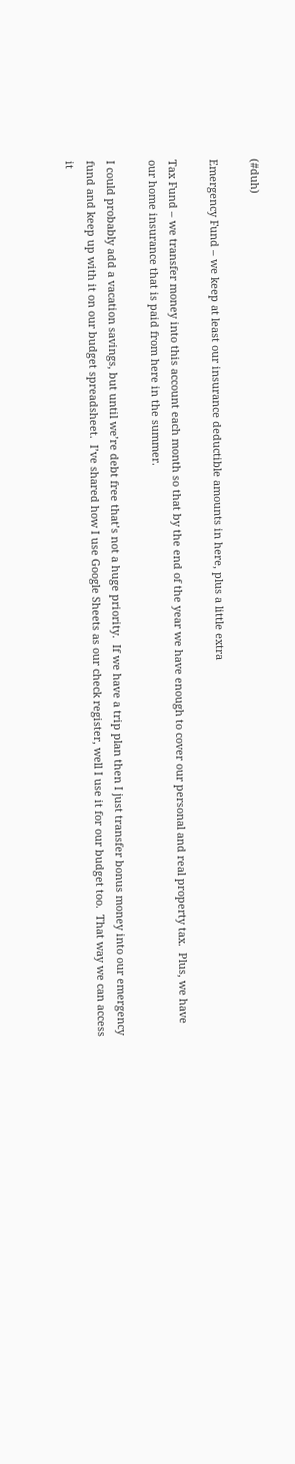(#duh)

Emergency Fund – we keep at least our insurance deductible amounts in here, plus a little extra

Tax Fund – we transfer money into this account each month so that by the end of the year we have enough to cover our personal and real property tax.  Plus, we have our home insurance that is paid from here in the summer.

I could probably add a vacation savings, but until we’re debt free that’s not a huge priority.  If we have a trip plan then I just transfer bonus money into our emergency fund and keep up with it on our budget spreadsheet.  I’ve shared how I use Google Sheets as our check register, well I use it for our budget too.  That way we can access it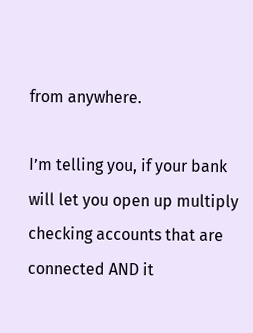from anywhere.

I’m telling you, if your bank will let you open up multiply checking accounts that are connected AND it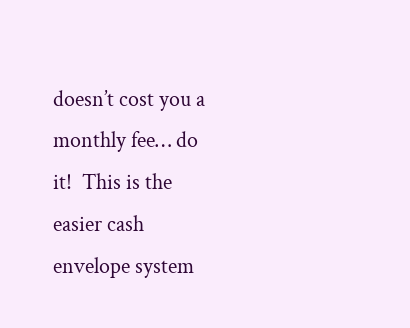doesn’t cost you a monthly fee… do it!  This is the easier cash envelope system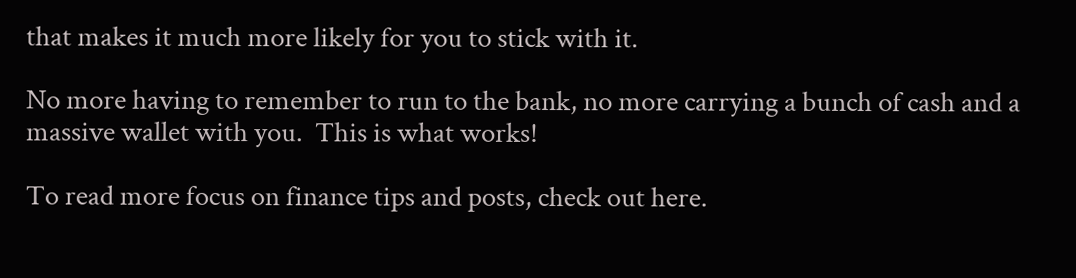that makes it much more likely for you to stick with it.

No more having to remember to run to the bank, no more carrying a bunch of cash and a massive wallet with you.  This is what works!

To read more focus on finance tips and posts, check out here.